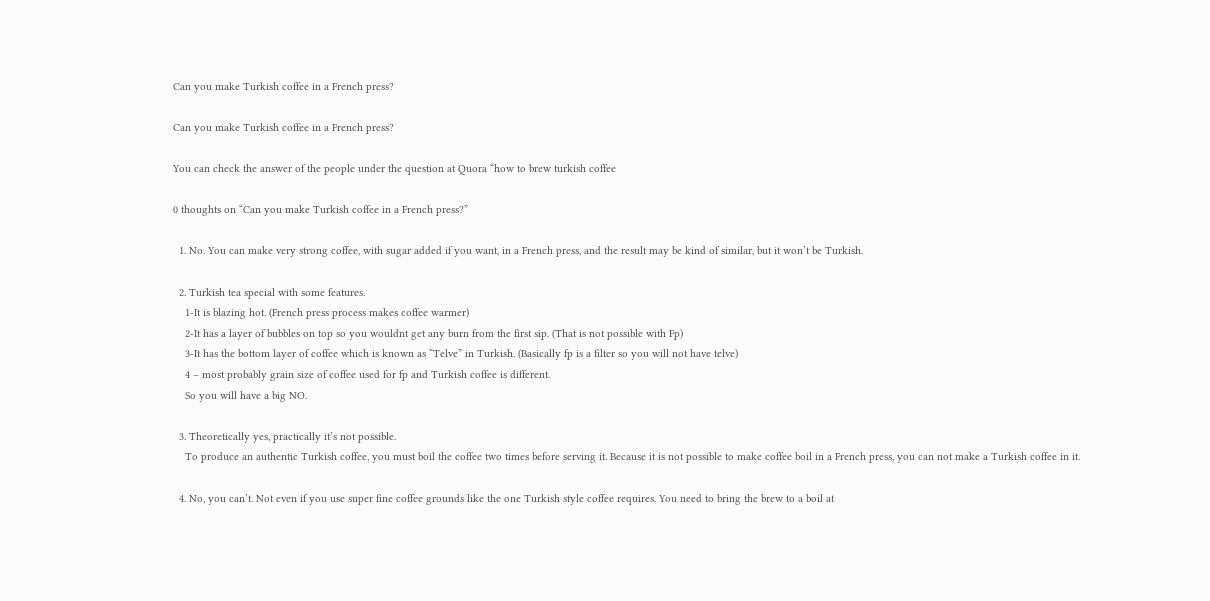Can you make Turkish coffee in a French press?

Can you make Turkish coffee in a French press?

You can check the answer of the people under the question at Quora “how to brew turkish coffee

0 thoughts on “Can you make Turkish coffee in a French press?”

  1. No. You can make very strong coffee, with sugar added if you want, in a French press, and the result may be kind of similar, but it won’t be Turkish.

  2. Turkish tea special with some features.
    1-It is blazing hot. (French press process makes coffee warmer)
    2-It has a layer of bubbles on top so you wouldnt get any burn from the first sip. (That is not possible with Fp)
    3-It has the bottom layer of coffee which is known as “Telve” in Turkish. (Basically fp is a filter so you will not have telve)
    4 – most probably grain size of coffee used for fp and Turkish coffee is different.
    So you will have a big NO.

  3. Theoretically yes, practically it’s not possible.
    To produce an authentic Turkish coffee, you must boil the coffee two times before serving it. Because it is not possible to make coffee boil in a French press, you can not make a Turkish coffee in it.

  4. No, you can’t. Not even if you use super fine coffee grounds like the one Turkish style coffee requires. You need to bring the brew to a boil at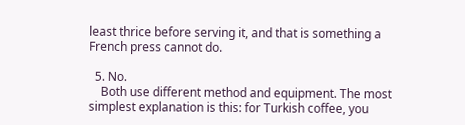least thrice before serving it, and that is something a French press cannot do.

  5. No.
    Both use different method and equipment. The most simplest explanation is this: for Turkish coffee, you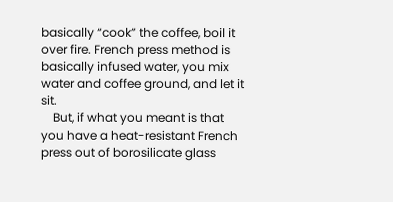basically “cook” the coffee, boil it over fire. French press method is basically infused water, you mix water and coffee ground, and let it sit.
    But, if what you meant is that you have a heat-resistant French press out of borosilicate glass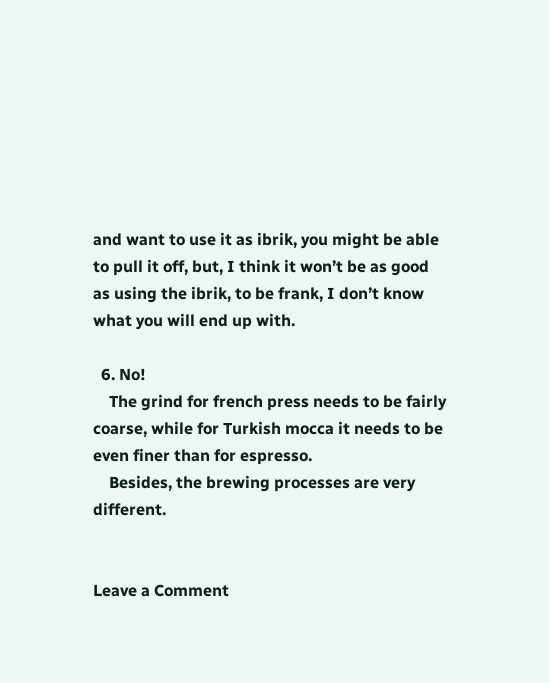and want to use it as ibrik, you might be able to pull it off, but, I think it won’t be as good as using the ibrik, to be frank, I don’t know what you will end up with.

  6. No!
    The grind for french press needs to be fairly coarse, while for Turkish mocca it needs to be even finer than for espresso.
    Besides, the brewing processes are very different.


Leave a Comment